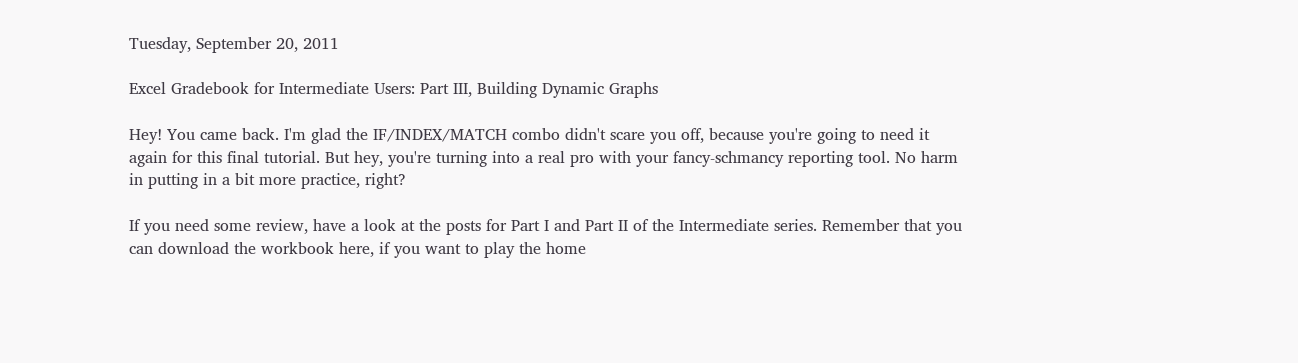Tuesday, September 20, 2011

Excel Gradebook for Intermediate Users: Part III, Building Dynamic Graphs

Hey! You came back. I'm glad the IF/INDEX/MATCH combo didn't scare you off, because you're going to need it again for this final tutorial. But hey, you're turning into a real pro with your fancy-schmancy reporting tool. No harm in putting in a bit more practice, right?

If you need some review, have a look at the posts for Part I and Part II of the Intermediate series. Remember that you can download the workbook here, if you want to play the home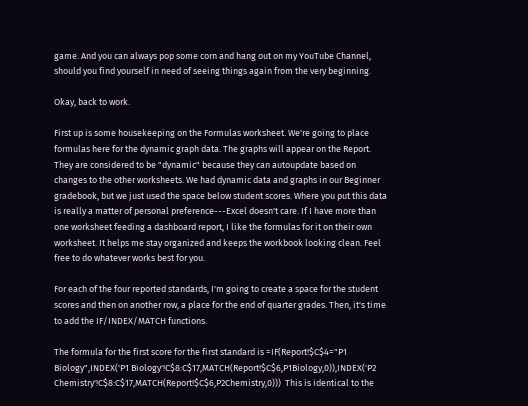game. And you can always pop some corn and hang out on my YouTube Channel, should you find yourself in need of seeing things again from the very beginning.

Okay, back to work.

First up is some housekeeping on the Formulas worksheet. We're going to place formulas here for the dynamic graph data. The graphs will appear on the Report. They are considered to be "dynamic" because they can autoupdate based on changes to the other worksheets. We had dynamic data and graphs in our Beginner gradebook, but we just used the space below student scores. Where you put this data is really a matter of personal preference---Excel doesn't care. If I have more than one worksheet feeding a dashboard report, I like the formulas for it on their own worksheet. It helps me stay organized and keeps the workbook looking clean. Feel free to do whatever works best for you.

For each of the four reported standards, I'm going to create a space for the student scores and then on another row, a place for the end of quarter grades. Then, it's time to add the IF/INDEX/MATCH functions.

The formula for the first score for the first standard is =IF(Report!$C$4="P1 Biology",INDEX('P1 Biology'!C$8:C$17,MATCH(Report!$C$6,P1Biology,0)),INDEX('P2 Chemistry'!C$8:C$17,MATCH(Report!$C$6,P2Chemistry,0)))  This is identical to the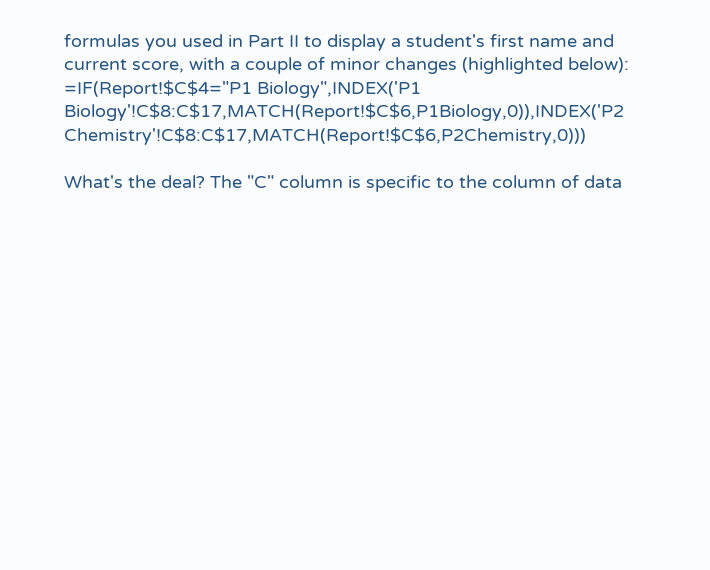formulas you used in Part II to display a student's first name and current score, with a couple of minor changes (highlighted below):
=IF(Report!$C$4="P1 Biology",INDEX('P1 Biology'!C$8:C$17,MATCH(Report!$C$6,P1Biology,0)),INDEX('P2 Chemistry'!C$8:C$17,MATCH(Report!$C$6,P2Chemistry,0)))

What's the deal? The "C" column is specific to the column of data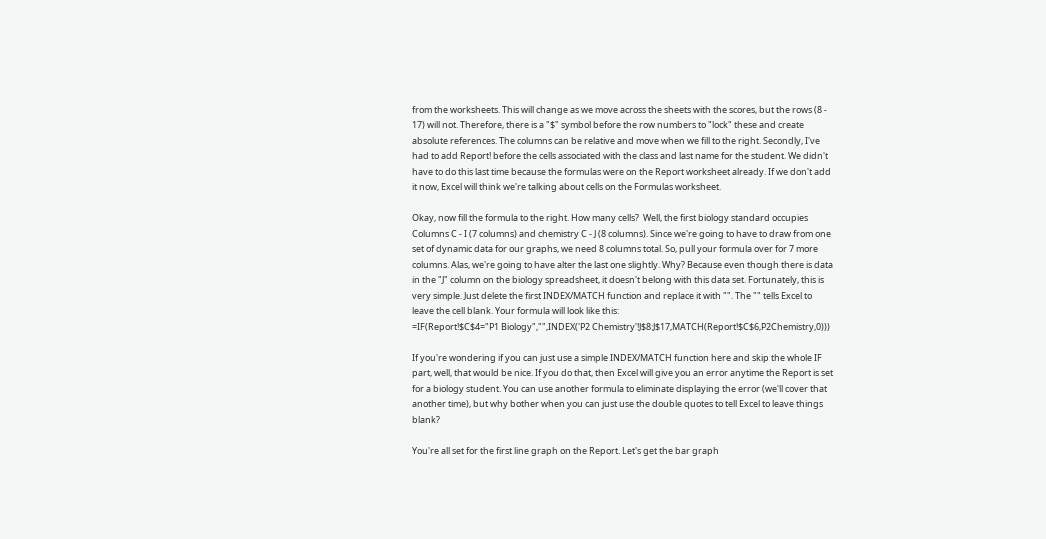from the worksheets. This will change as we move across the sheets with the scores, but the rows (8 - 17) will not. Therefore, there is a "$" symbol before the row numbers to "lock" these and create absolute references. The columns can be relative and move when we fill to the right. Secondly, I've had to add Report! before the cells associated with the class and last name for the student. We didn't have to do this last time because the formulas were on the Report worksheet already. If we don't add it now, Excel will think we're talking about cells on the Formulas worksheet.

Okay, now fill the formula to the right. How many cells?  Well, the first biology standard occupies Columns C - I (7 columns) and chemistry C - J (8 columns). Since we're going to have to draw from one set of dynamic data for our graphs, we need 8 columns total. So, pull your formula over for 7 more columns. Alas, we're going to have alter the last one slightly. Why? Because even though there is data in the "J" column on the biology spreadsheet, it doesn't belong with this data set. Fortunately, this is very simple. Just delete the first INDEX/MATCH function and replace it with "". The "" tells Excel to leave the cell blank. Your formula will look like this:
=IF(Report!$C$4="P1 Biology","",INDEX('P2 Chemistry'!J$8:J$17,MATCH(Report!$C$6,P2Chemistry,0)))

If you're wondering if you can just use a simple INDEX/MATCH function here and skip the whole IF part, well, that would be nice. If you do that, then Excel will give you an error anytime the Report is set for a biology student. You can use another formula to eliminate displaying the error (we'll cover that another time), but why bother when you can just use the double quotes to tell Excel to leave things blank?

You're all set for the first line graph on the Report. Let's get the bar graph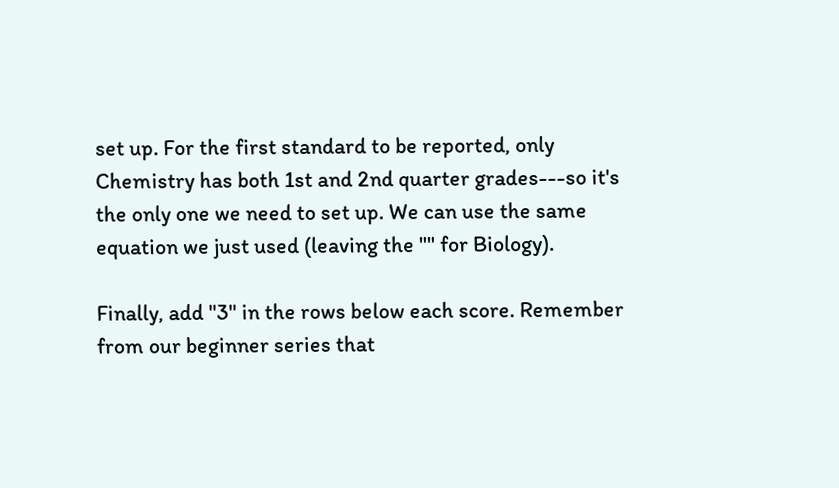set up. For the first standard to be reported, only Chemistry has both 1st and 2nd quarter grades---so it's the only one we need to set up. We can use the same equation we just used (leaving the "" for Biology).

Finally, add "3" in the rows below each score. Remember from our beginner series that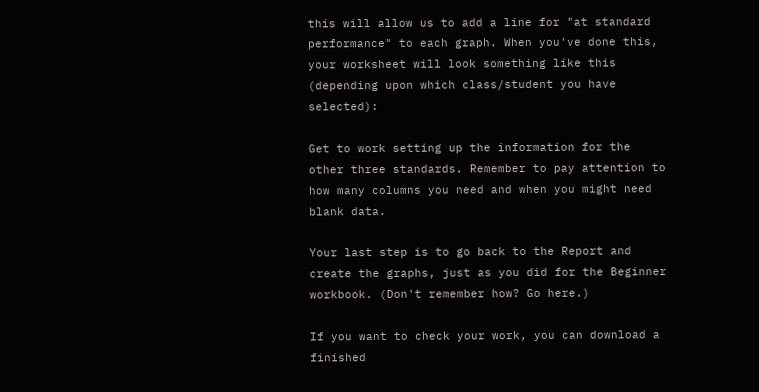this will allow us to add a line for "at standard performance" to each graph. When you've done this, your worksheet will look something like this (depending upon which class/student you have selected):

Get to work setting up the information for the other three standards. Remember to pay attention to how many columns you need and when you might need blank data.

Your last step is to go back to the Report and create the graphs, just as you did for the Beginner workbook. (Don't remember how? Go here.)

If you want to check your work, you can download a finished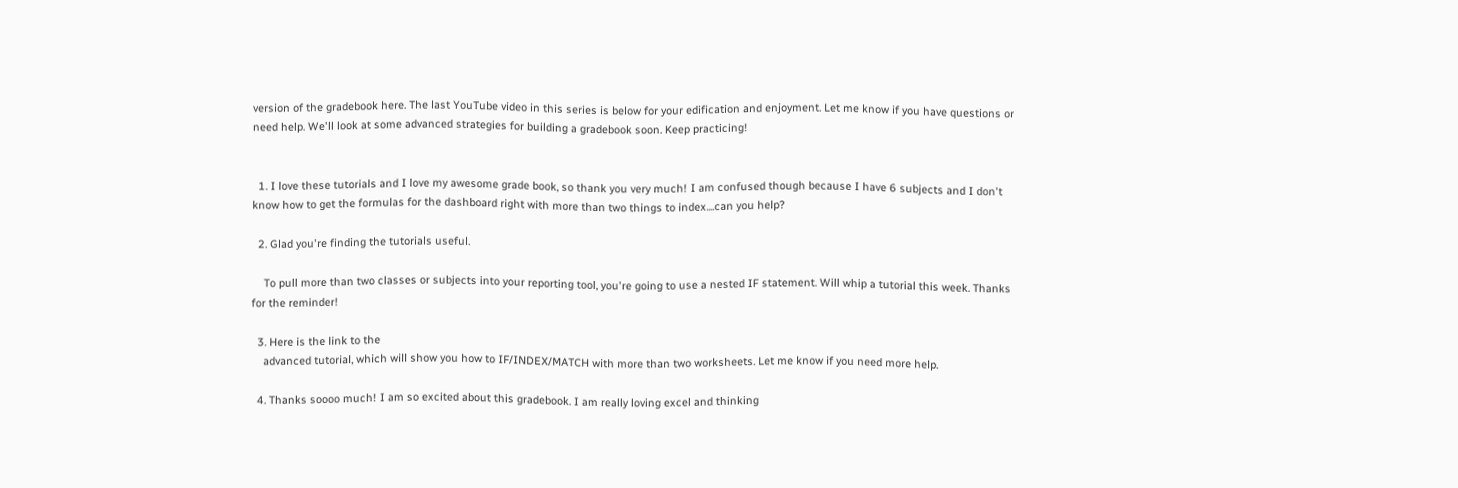version of the gradebook here. The last YouTube video in this series is below for your edification and enjoyment. Let me know if you have questions or need help. We'll look at some advanced strategies for building a gradebook soon. Keep practicing!


  1. I love these tutorials and I love my awesome grade book, so thank you very much! I am confused though because I have 6 subjects and I don't know how to get the formulas for the dashboard right with more than two things to index....can you help?

  2. Glad you're finding the tutorials useful.

    To pull more than two classes or subjects into your reporting tool, you're going to use a nested IF statement. Will whip a tutorial this week. Thanks for the reminder!

  3. Here is the link to the
    advanced tutorial, which will show you how to IF/INDEX/MATCH with more than two worksheets. Let me know if you need more help.

  4. Thanks soooo much! I am so excited about this gradebook. I am really loving excel and thinking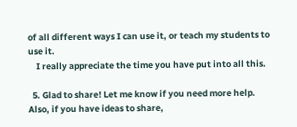of all different ways I can use it, or teach my students to use it.
    I really appreciate the time you have put into all this.

  5. Glad to share! Let me know if you need more help. Also, if you have ideas to share,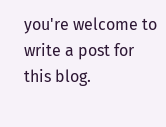you're welcome to write a post for this blog.